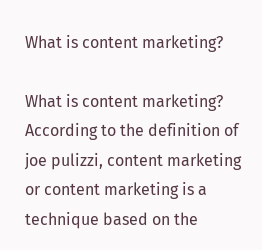What is content marketing?

What is content marketing? According to the definition of joe pulizzi, content marketing or content marketing is a technique based on the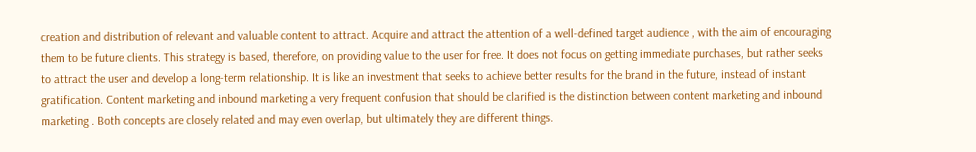creation and distribution of relevant and valuable content to attract. Acquire and attract the attention of a well-defined target audience , with the aim of encouraging them to be future clients. This strategy is based, therefore, on providing value to the user for free. It does not focus on getting immediate purchases, but rather seeks to attract the user and develop a long-term relationship. It is like an investment that seeks to achieve better results for the brand in the future, instead of instant gratification. Content marketing and inbound marketing a very frequent confusion that should be clarified is the distinction between content marketing and inbound marketing . Both concepts are closely related and may even overlap, but ultimately they are different things.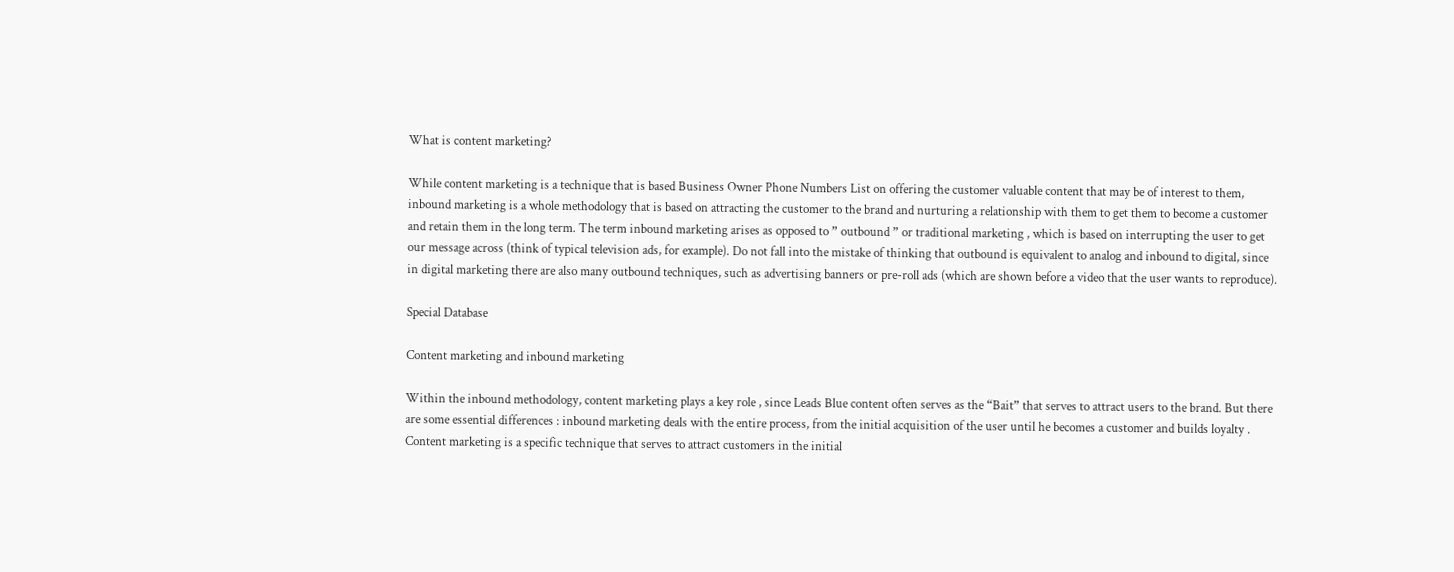What is content marketing?

While content marketing is a technique that is based Business Owner Phone Numbers List on offering the customer valuable content that may be of interest to them, inbound marketing is a whole methodology that is based on attracting the customer to the brand and nurturing a relationship with them to get them to become a customer and retain them in the long term. The term inbound marketing arises as opposed to ” outbound ” or traditional marketing , which is based on interrupting the user to get our message across (think of typical television ads, for example). Do not fall into the mistake of thinking that outbound is equivalent to analog and inbound to digital, since in digital marketing there are also many outbound techniques, such as advertising banners or pre-roll ads (which are shown before a video that the user wants to reproduce).

Special Database

Content marketing and inbound marketing

Within the inbound methodology, content marketing plays a key role , since Leads Blue content often serves as the “Bait” that serves to attract users to the brand. But there are some essential differences : inbound marketing deals with the entire process, from the initial acquisition of the user until he becomes a customer and builds loyalty . Content marketing is a specific technique that serves to attract customers in the initial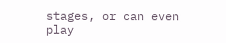stages, or can even play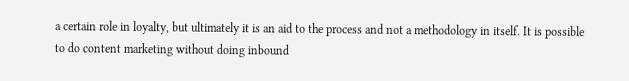a certain role in loyalty, but ultimately it is an aid to the process and not a methodology in itself. It is possible to do content marketing without doing inbound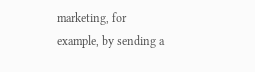marketing, for example, by sending a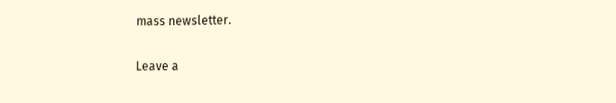mass newsletter.

Leave a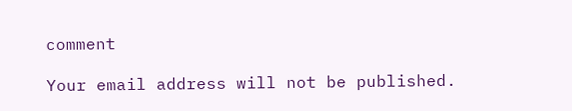comment

Your email address will not be published.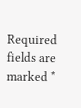Required fields are marked *